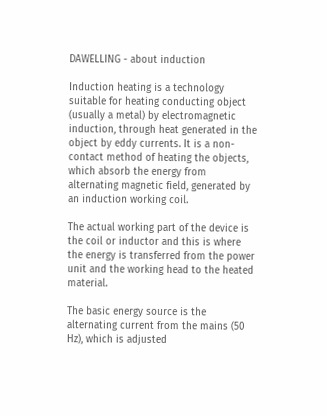DAWELLING - about induction

Induction heating is a technology suitable for heating conducting object (usually a metal) by electromagnetic induction, through heat generated in the object by eddy currents. It is a non-contact method of heating the objects, which absorb the energy from alternating magnetic field, generated by an induction working coil.

The actual working part of the device is the coil or inductor and this is where the energy is transferred from the power unit and the working head to the heated material.

The basic energy source is the alternating current from the mains (50 Hz), which is adjusted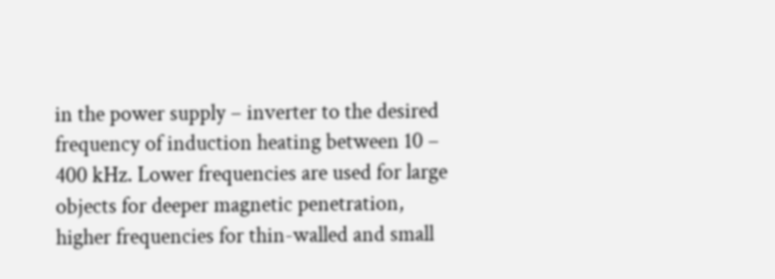in the power supply – inverter to the desired frequency of induction heating between 10 – 400 kHz. Lower frequencies are used for large objects for deeper magnetic penetration, higher frequencies for thin-walled and small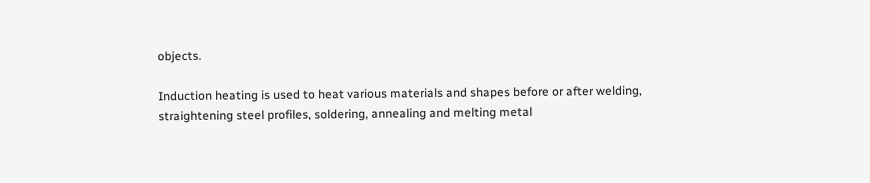objects.

Induction heating is used to heat various materials and shapes before or after welding, straightening steel profiles, soldering, annealing and melting metal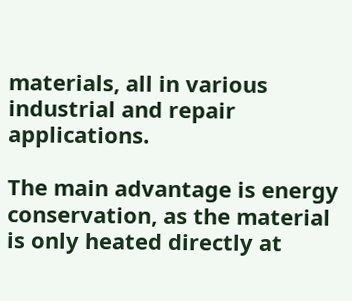materials, all in various industrial and repair applications.

The main advantage is energy conservation, as the material is only heated directly at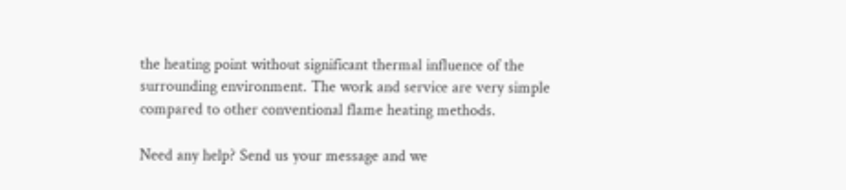the heating point without significant thermal influence of the surrounding environment. The work and service are very simple compared to other conventional flame heating methods.

Need any help? Send us your message and we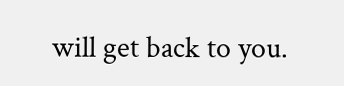will get back to you.